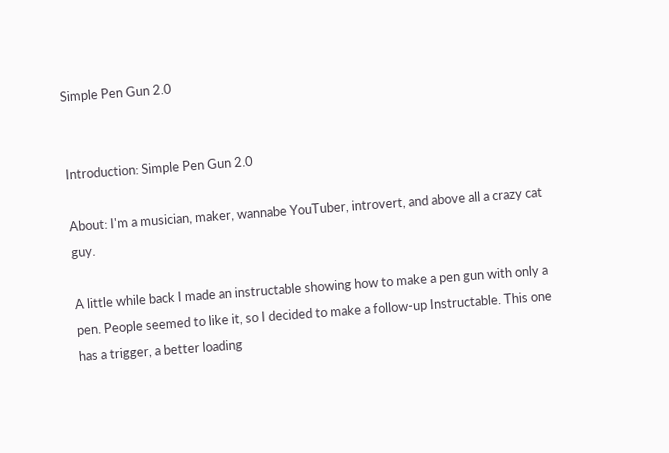Simple Pen Gun 2.0


Introduction: Simple Pen Gun 2.0

About: I'm a musician, maker, wannabe YouTuber, introvert, and above all a crazy cat guy.

A little while back I made an instructable showing how to make a pen gun with only a pen. People seemed to like it, so I decided to make a follow-up Instructable. This one has a trigger, a better loading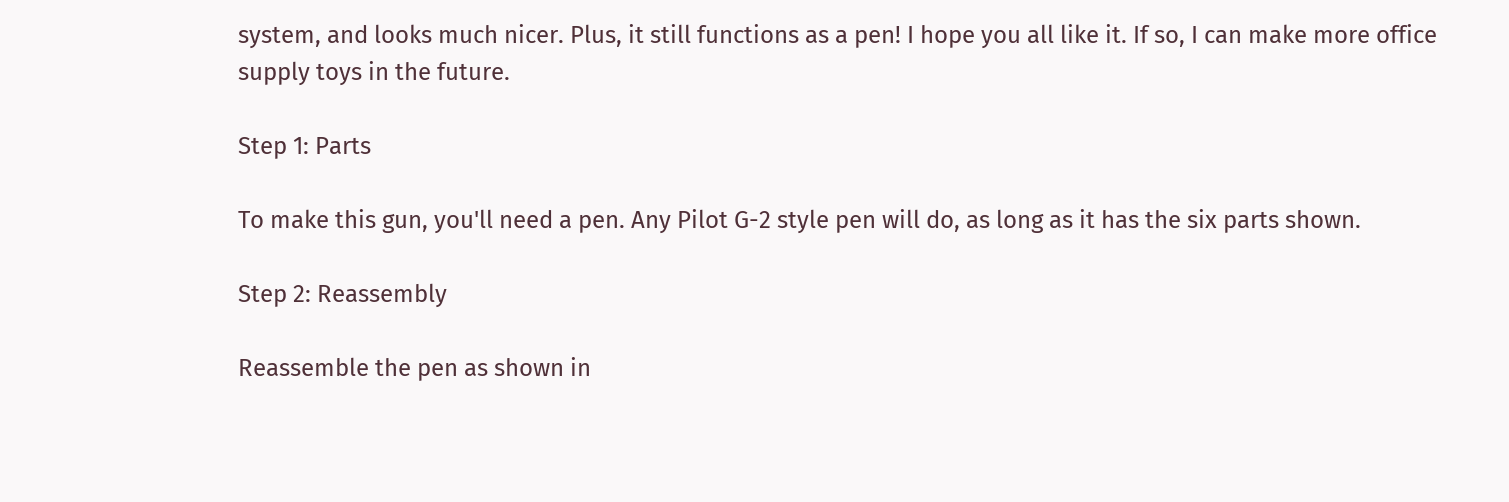system, and looks much nicer. Plus, it still functions as a pen! I hope you all like it. If so, I can make more office supply toys in the future.

Step 1: Parts

To make this gun, you'll need a pen. Any Pilot G-2 style pen will do, as long as it has the six parts shown.

Step 2: Reassembly

Reassemble the pen as shown in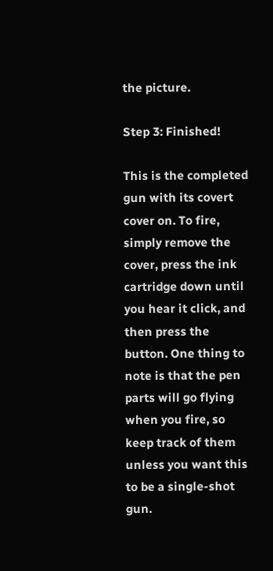the picture.

Step 3: Finished!

This is the completed gun with its covert cover on. To fire, simply remove the cover, press the ink cartridge down until you hear it click, and then press the button. One thing to note is that the pen parts will go flying when you fire, so keep track of them unless you want this to be a single-shot gun.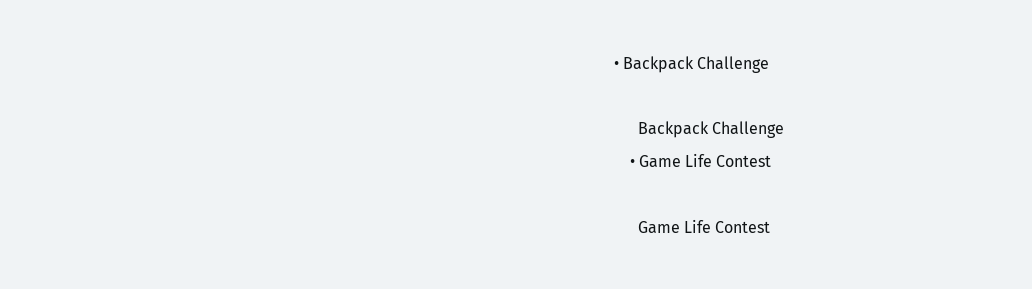• Backpack Challenge

      Backpack Challenge
    • Game Life Contest

      Game Life Contest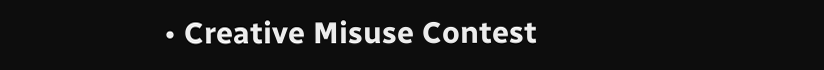• Creative Misuse Contest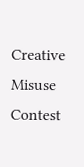Creative Misuse Contest